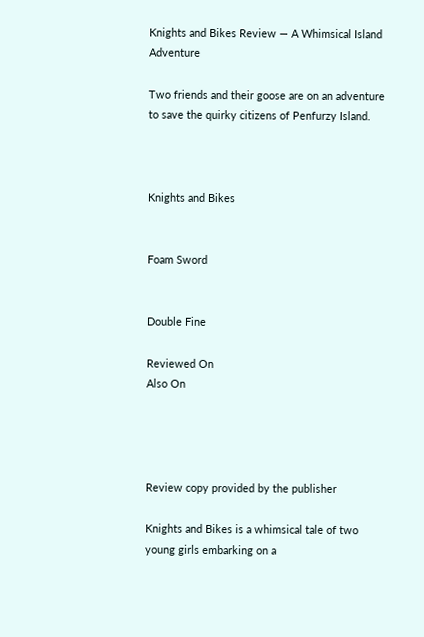Knights and Bikes Review — A Whimsical Island Adventure

Two friends and their goose are on an adventure to save the quirky citizens of Penfurzy Island.



Knights and Bikes


Foam Sword


Double Fine

Reviewed On
Also On




Review copy provided by the publisher

Knights and Bikes is a whimsical tale of two young girls embarking on a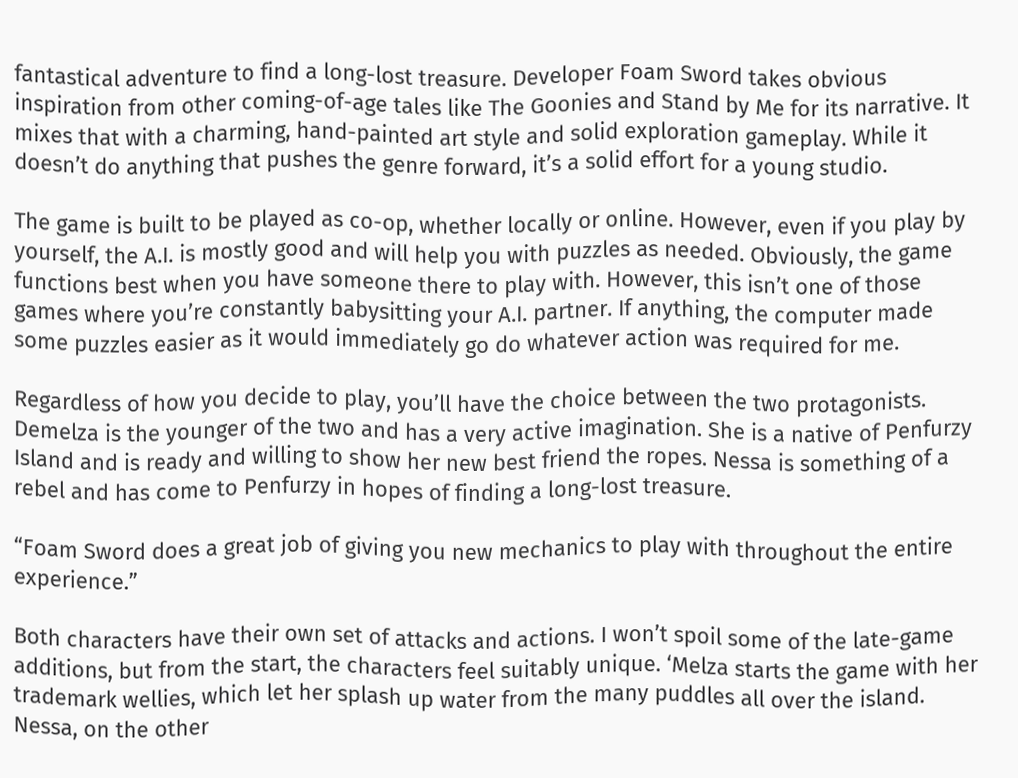fantastical adventure to find a long-lost treasure. Developer Foam Sword takes obvious inspiration from other coming-of-age tales like The Goonies and Stand by Me for its narrative. It mixes that with a charming, hand-painted art style and solid exploration gameplay. While it doesn’t do anything that pushes the genre forward, it’s a solid effort for a young studio.

The game is built to be played as co-op, whether locally or online. However, even if you play by yourself, the A.I. is mostly good and will help you with puzzles as needed. Obviously, the game functions best when you have someone there to play with. However, this isn’t one of those games where you’re constantly babysitting your A.I. partner. If anything, the computer made some puzzles easier as it would immediately go do whatever action was required for me.

Regardless of how you decide to play, you’ll have the choice between the two protagonists. Demelza is the younger of the two and has a very active imagination. She is a native of Penfurzy Island and is ready and willing to show her new best friend the ropes. Nessa is something of a rebel and has come to Penfurzy in hopes of finding a long-lost treasure.

“Foam Sword does a great job of giving you new mechanics to play with throughout the entire experience.”

Both characters have their own set of attacks and actions. I won’t spoil some of the late-game additions, but from the start, the characters feel suitably unique. ‘Melza starts the game with her trademark wellies, which let her splash up water from the many puddles all over the island. Nessa, on the other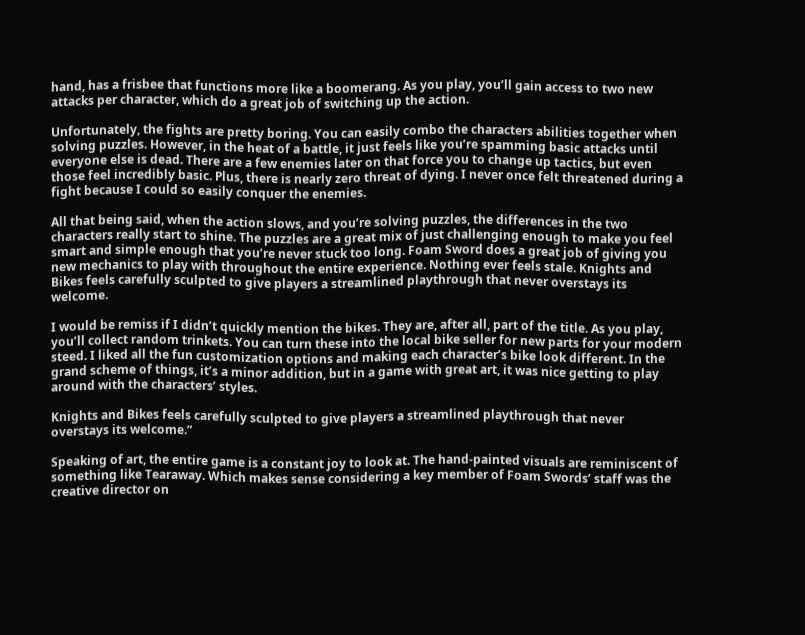hand, has a frisbee that functions more like a boomerang. As you play, you’ll gain access to two new attacks per character, which do a great job of switching up the action.

Unfortunately, the fights are pretty boring. You can easily combo the characters abilities together when solving puzzles. However, in the heat of a battle, it just feels like you’re spamming basic attacks until everyone else is dead. There are a few enemies later on that force you to change up tactics, but even those feel incredibly basic. Plus, there is nearly zero threat of dying. I never once felt threatened during a fight because I could so easily conquer the enemies.

All that being said, when the action slows, and you’re solving puzzles, the differences in the two characters really start to shine. The puzzles are a great mix of just challenging enough to make you feel smart and simple enough that you’re never stuck too long. Foam Sword does a great job of giving you new mechanics to play with throughout the entire experience. Nothing ever feels stale. Knights and Bikes feels carefully sculpted to give players a streamlined playthrough that never overstays its welcome.

I would be remiss if I didn’t quickly mention the bikes. They are, after all, part of the title. As you play, you’ll collect random trinkets. You can turn these into the local bike seller for new parts for your modern steed. I liked all the fun customization options and making each character’s bike look different. In the grand scheme of things, it’s a minor addition, but in a game with great art, it was nice getting to play around with the characters’ styles.

Knights and Bikes feels carefully sculpted to give players a streamlined playthrough that never overstays its welcome.”

Speaking of art, the entire game is a constant joy to look at. The hand-painted visuals are reminiscent of something like Tearaway. Which makes sense considering a key member of Foam Swords’ staff was the creative director on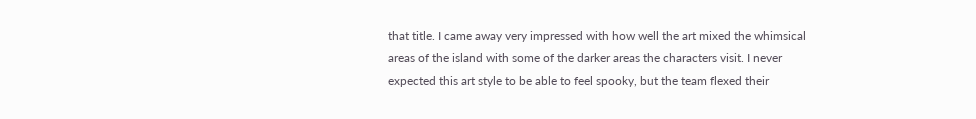that title. I came away very impressed with how well the art mixed the whimsical areas of the island with some of the darker areas the characters visit. I never expected this art style to be able to feel spooky, but the team flexed their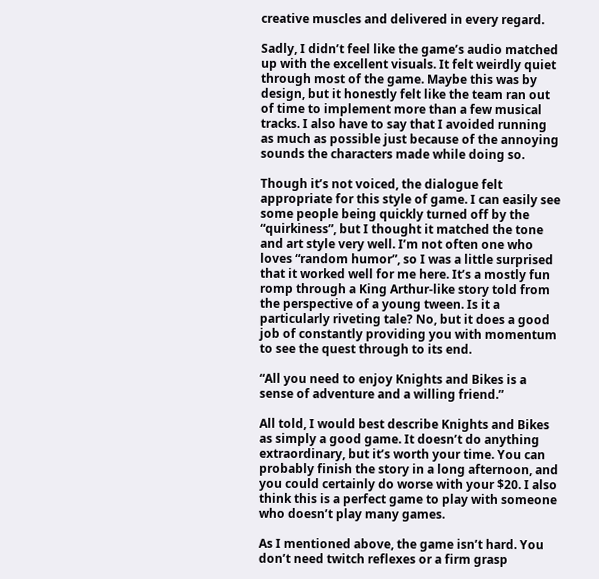creative muscles and delivered in every regard.

Sadly, I didn’t feel like the game’s audio matched up with the excellent visuals. It felt weirdly quiet through most of the game. Maybe this was by design, but it honestly felt like the team ran out of time to implement more than a few musical tracks. I also have to say that I avoided running as much as possible just because of the annoying sounds the characters made while doing so.

Though it’s not voiced, the dialogue felt appropriate for this style of game. I can easily see some people being quickly turned off by the “quirkiness”, but I thought it matched the tone and art style very well. I’m not often one who loves “random humor”, so I was a little surprised that it worked well for me here. It’s a mostly fun romp through a King Arthur-like story told from the perspective of a young tween. Is it a particularly riveting tale? No, but it does a good job of constantly providing you with momentum to see the quest through to its end.

“All you need to enjoy Knights and Bikes is a sense of adventure and a willing friend.”

All told, I would best describe Knights and Bikes as simply a good game. It doesn’t do anything extraordinary, but it’s worth your time. You can probably finish the story in a long afternoon, and you could certainly do worse with your $20. I also think this is a perfect game to play with someone who doesn’t play many games.

As I mentioned above, the game isn’t hard. You don’t need twitch reflexes or a firm grasp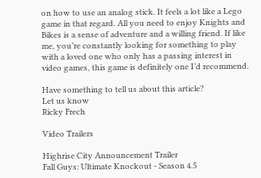on how to use an analog stick. It feels a lot like a Lego game in that regard. All you need to enjoy Knights and Bikes is a sense of adventure and a willing friend. If like me, you’re constantly looking for something to play with a loved one who only has a passing interest in video games, this game is definitely one I’d recommend.

Have something to tell us about this article?
Let us know
Ricky Frech

Video Trailers

Highrise City Announcement Trailer
Fall Guys: Ultimate Knockout - Season 4.5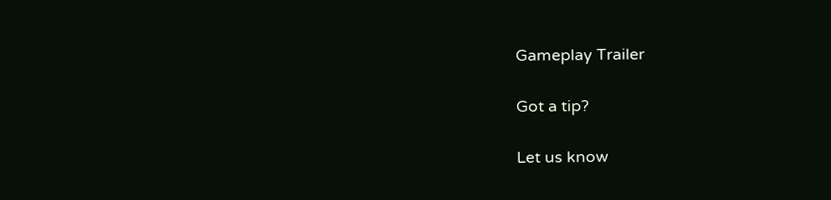Gameplay Trailer

Got a tip?

Let us know